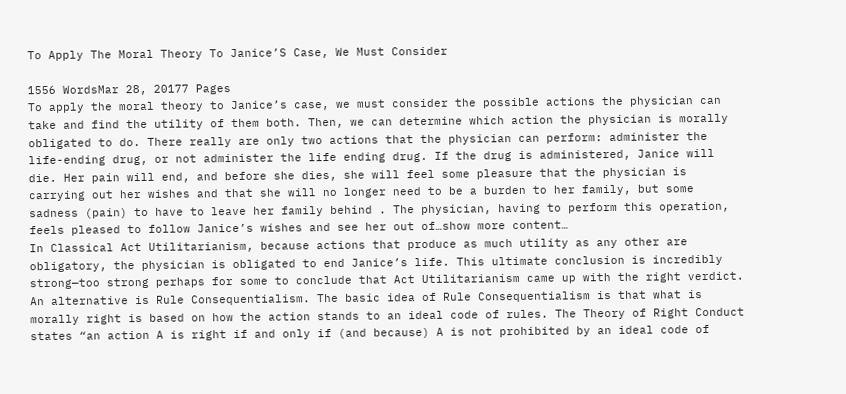To Apply The Moral Theory To Janice’S Case, We Must Consider

1556 WordsMar 28, 20177 Pages
To apply the moral theory to Janice’s case, we must consider the possible actions the physician can take and find the utility of them both. Then, we can determine which action the physician is morally obligated to do. There really are only two actions that the physician can perform: administer the life-ending drug, or not administer the life ending drug. If the drug is administered, Janice will die. Her pain will end, and before she dies, she will feel some pleasure that the physician is carrying out her wishes and that she will no longer need to be a burden to her family, but some sadness (pain) to have to leave her family behind . The physician, having to perform this operation, feels pleased to follow Janice’s wishes and see her out of…show more content…
In Classical Act Utilitarianism, because actions that produce as much utility as any other are obligatory, the physician is obligated to end Janice’s life. This ultimate conclusion is incredibly strong—too strong perhaps for some to conclude that Act Utilitarianism came up with the right verdict. An alternative is Rule Consequentialism. The basic idea of Rule Consequentialism is that what is morally right is based on how the action stands to an ideal code of rules. The Theory of Right Conduct states “an action A is right if and only if (and because) A is not prohibited by an ideal code of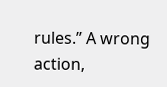rules.” A wrong action,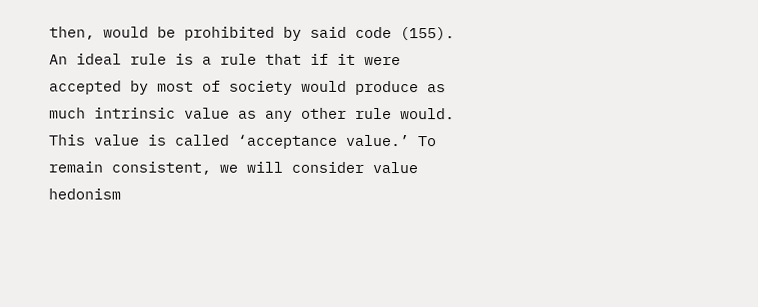then, would be prohibited by said code (155). An ideal rule is a rule that if it were accepted by most of society would produce as much intrinsic value as any other rule would. This value is called ‘acceptance value.’ To remain consistent, we will consider value hedonism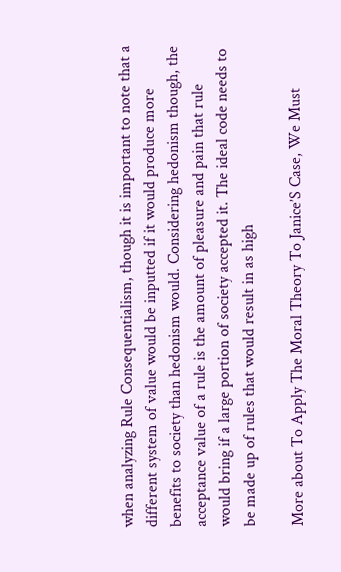when analyzing Rule Consequentialism, though it is important to note that a different system of value would be inputted if it would produce more benefits to society than hedonism would. Considering hedonism though, the acceptance value of a rule is the amount of pleasure and pain that rule would bring if a large portion of society accepted it. The ideal code needs to be made up of rules that would result in as high

More about To Apply The Moral Theory To Janice’S Case, We Must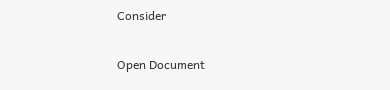Consider

Open Document